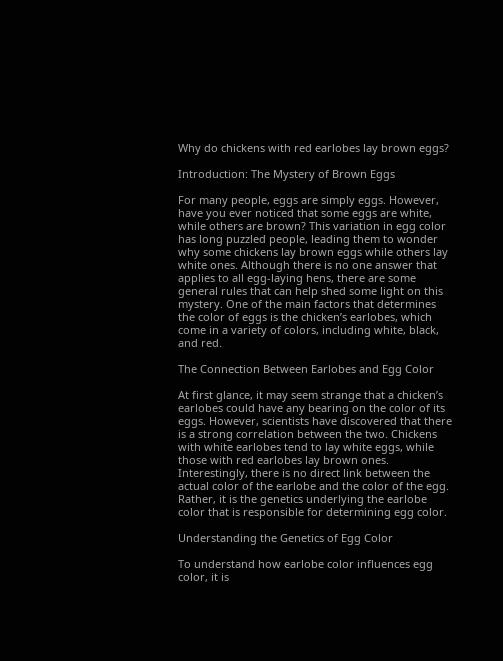Why do chickens with red earlobes lay brown eggs?

Introduction: The Mystery of Brown Eggs

For many people, eggs are simply eggs. However, have you ever noticed that some eggs are white, while others are brown? This variation in egg color has long puzzled people, leading them to wonder why some chickens lay brown eggs while others lay white ones. Although there is no one answer that applies to all egg-laying hens, there are some general rules that can help shed some light on this mystery. One of the main factors that determines the color of eggs is the chicken’s earlobes, which come in a variety of colors, including white, black, and red.

The Connection Between Earlobes and Egg Color

At first glance, it may seem strange that a chicken’s earlobes could have any bearing on the color of its eggs. However, scientists have discovered that there is a strong correlation between the two. Chickens with white earlobes tend to lay white eggs, while those with red earlobes lay brown ones. Interestingly, there is no direct link between the actual color of the earlobe and the color of the egg. Rather, it is the genetics underlying the earlobe color that is responsible for determining egg color.

Understanding the Genetics of Egg Color

To understand how earlobe color influences egg color, it is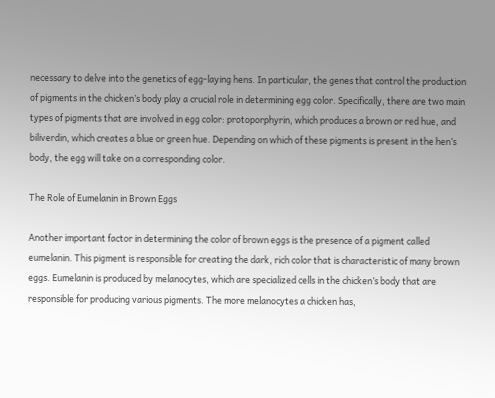necessary to delve into the genetics of egg-laying hens. In particular, the genes that control the production of pigments in the chicken’s body play a crucial role in determining egg color. Specifically, there are two main types of pigments that are involved in egg color: protoporphyrin, which produces a brown or red hue, and biliverdin, which creates a blue or green hue. Depending on which of these pigments is present in the hen’s body, the egg will take on a corresponding color.

The Role of Eumelanin in Brown Eggs

Another important factor in determining the color of brown eggs is the presence of a pigment called eumelanin. This pigment is responsible for creating the dark, rich color that is characteristic of many brown eggs. Eumelanin is produced by melanocytes, which are specialized cells in the chicken’s body that are responsible for producing various pigments. The more melanocytes a chicken has,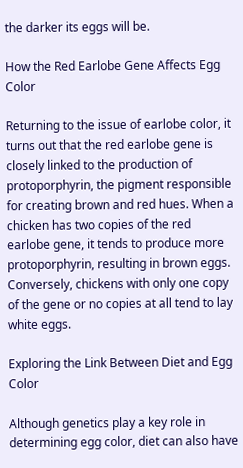the darker its eggs will be.

How the Red Earlobe Gene Affects Egg Color

Returning to the issue of earlobe color, it turns out that the red earlobe gene is closely linked to the production of protoporphyrin, the pigment responsible for creating brown and red hues. When a chicken has two copies of the red earlobe gene, it tends to produce more protoporphyrin, resulting in brown eggs. Conversely, chickens with only one copy of the gene or no copies at all tend to lay white eggs.

Exploring the Link Between Diet and Egg Color

Although genetics play a key role in determining egg color, diet can also have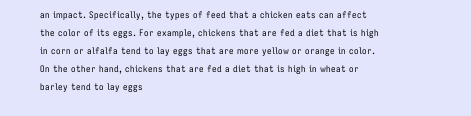an impact. Specifically, the types of feed that a chicken eats can affect the color of its eggs. For example, chickens that are fed a diet that is high in corn or alfalfa tend to lay eggs that are more yellow or orange in color. On the other hand, chickens that are fed a diet that is high in wheat or barley tend to lay eggs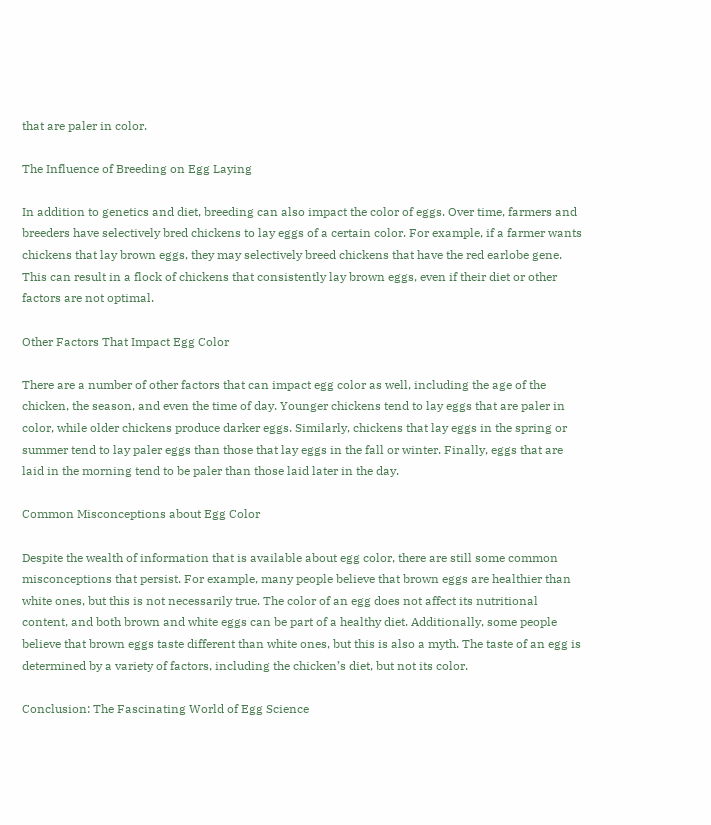that are paler in color.

The Influence of Breeding on Egg Laying

In addition to genetics and diet, breeding can also impact the color of eggs. Over time, farmers and breeders have selectively bred chickens to lay eggs of a certain color. For example, if a farmer wants chickens that lay brown eggs, they may selectively breed chickens that have the red earlobe gene. This can result in a flock of chickens that consistently lay brown eggs, even if their diet or other factors are not optimal.

Other Factors That Impact Egg Color

There are a number of other factors that can impact egg color as well, including the age of the chicken, the season, and even the time of day. Younger chickens tend to lay eggs that are paler in color, while older chickens produce darker eggs. Similarly, chickens that lay eggs in the spring or summer tend to lay paler eggs than those that lay eggs in the fall or winter. Finally, eggs that are laid in the morning tend to be paler than those laid later in the day.

Common Misconceptions about Egg Color

Despite the wealth of information that is available about egg color, there are still some common misconceptions that persist. For example, many people believe that brown eggs are healthier than white ones, but this is not necessarily true. The color of an egg does not affect its nutritional content, and both brown and white eggs can be part of a healthy diet. Additionally, some people believe that brown eggs taste different than white ones, but this is also a myth. The taste of an egg is determined by a variety of factors, including the chicken’s diet, but not its color.

Conclusion: The Fascinating World of Egg Science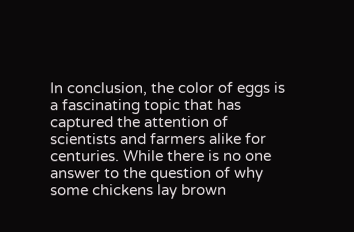In conclusion, the color of eggs is a fascinating topic that has captured the attention of scientists and farmers alike for centuries. While there is no one answer to the question of why some chickens lay brown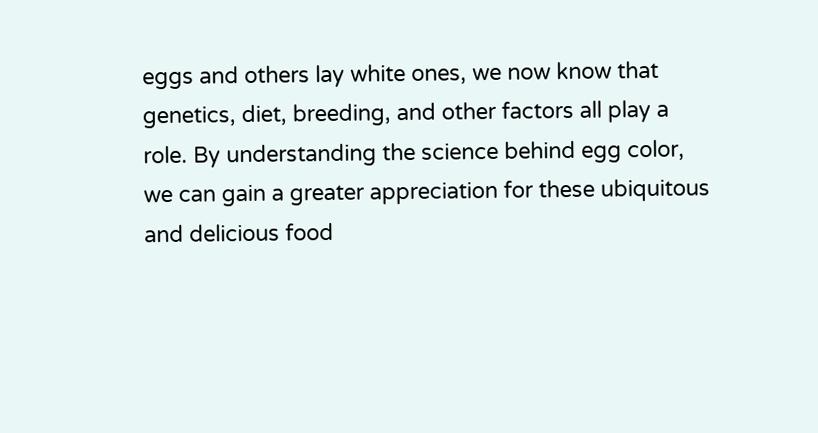eggs and others lay white ones, we now know that genetics, diet, breeding, and other factors all play a role. By understanding the science behind egg color, we can gain a greater appreciation for these ubiquitous and delicious food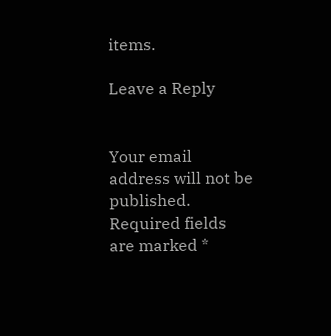items.

Leave a Reply


Your email address will not be published. Required fields are marked *